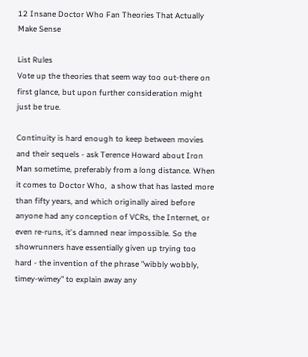12 Insane Doctor Who Fan Theories That Actually Make Sense

List Rules
Vote up the theories that seem way too out-there on first glance, but upon further consideration might just be true.

Continuity is hard enough to keep between movies and their sequels - ask Terence Howard about Iron Man sometime, preferably from a long distance. When it comes to Doctor Who,  a show that has lasted more than fifty years, and which originally aired before anyone had any conception of VCRs, the Internet, or even re-runs, it's damned near impossible. So the showrunners have essentially given up trying too hard - the invention of the phrase "wibbly wobbly, timey-wimey" to explain away any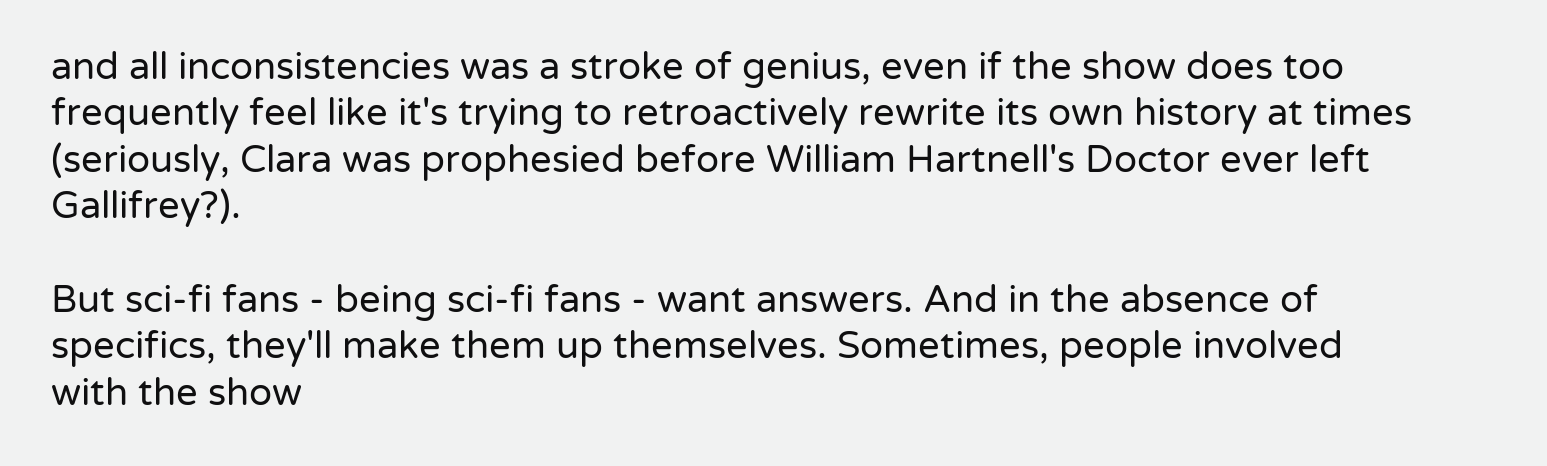and all inconsistencies was a stroke of genius, even if the show does too frequently feel like it's trying to retroactively rewrite its own history at times (seriously, Clara was prophesied before William Hartnell's Doctor ever left Gallifrey?).

But sci-fi fans - being sci-fi fans - want answers. And in the absence of specifics, they'll make them up themselves. Sometimes, people involved with the show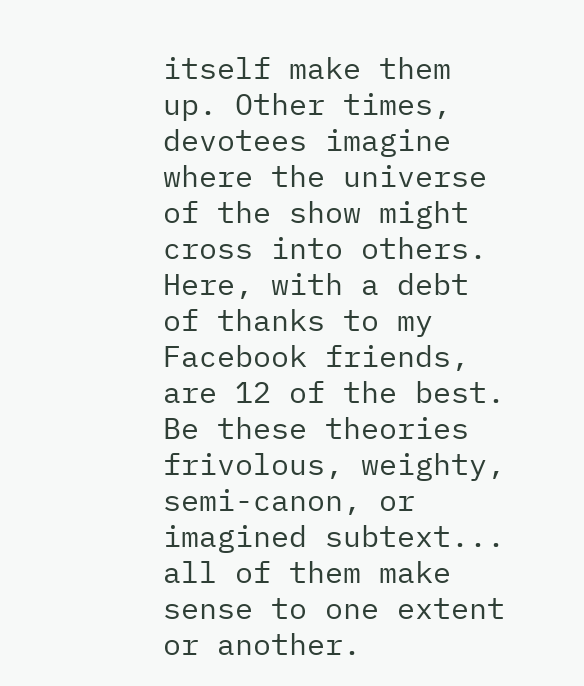itself make them up. Other times, devotees imagine where the universe of the show might cross into others. Here, with a debt of thanks to my Facebook friends, are 12 of the best. Be these theories frivolous, weighty, semi-canon, or imagined subtext... all of them make sense to one extent or another.